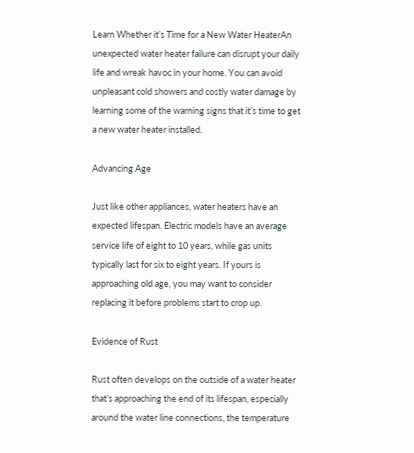Learn Whether it’s Time for a New Water HeaterAn unexpected water heater failure can disrupt your daily life and wreak havoc in your home. You can avoid unpleasant cold showers and costly water damage by learning some of the warning signs that it’s time to get a new water heater installed.

Advancing Age

Just like other appliances, water heaters have an expected lifespan. Electric models have an average service life of eight to 10 years, while gas units typically last for six to eight years. If yours is approaching old age, you may want to consider replacing it before problems start to crop up.

Evidence of Rust

Rust often develops on the outside of a water heater that’s approaching the end of its lifespan, especially around the water line connections, the temperature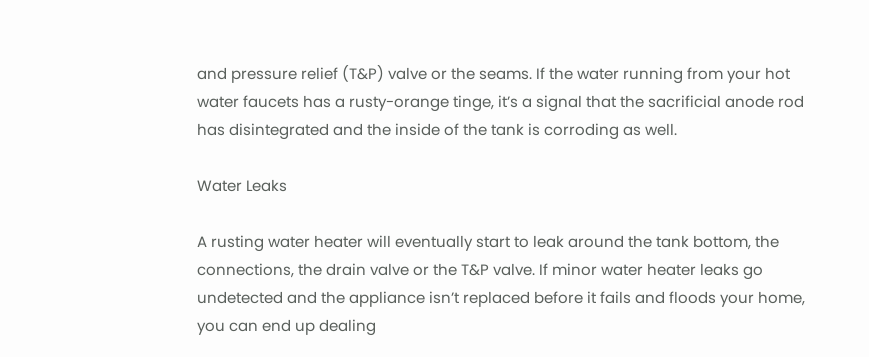and pressure relief (T&P) valve or the seams. If the water running from your hot water faucets has a rusty-orange tinge, it’s a signal that the sacrificial anode rod has disintegrated and the inside of the tank is corroding as well.

Water Leaks

A rusting water heater will eventually start to leak around the tank bottom, the connections, the drain valve or the T&P valve. If minor water heater leaks go undetected and the appliance isn’t replaced before it fails and floods your home, you can end up dealing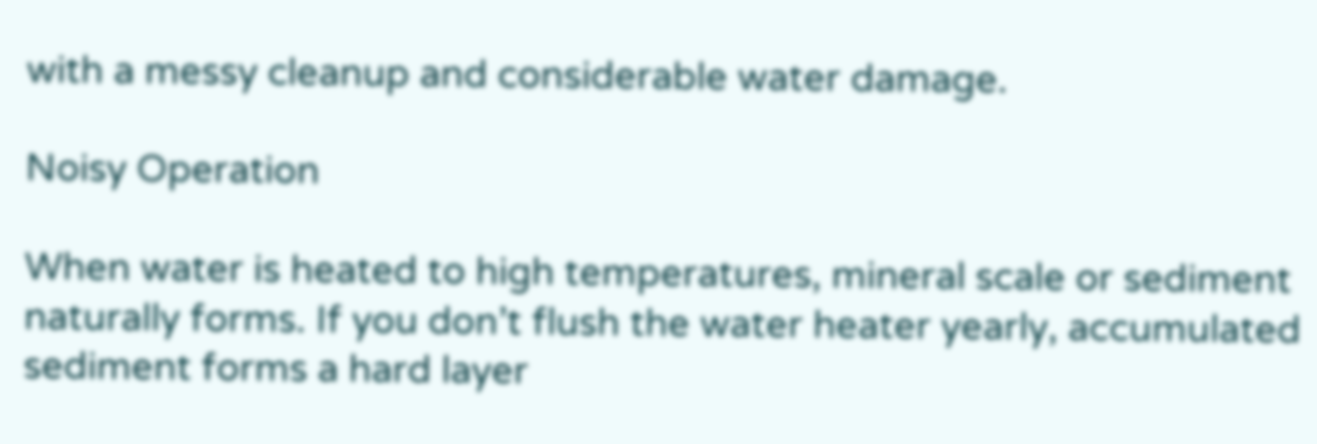with a messy cleanup and considerable water damage.

Noisy Operation

When water is heated to high temperatures, mineral scale or sediment naturally forms. If you don’t flush the water heater yearly, accumulated sediment forms a hard layer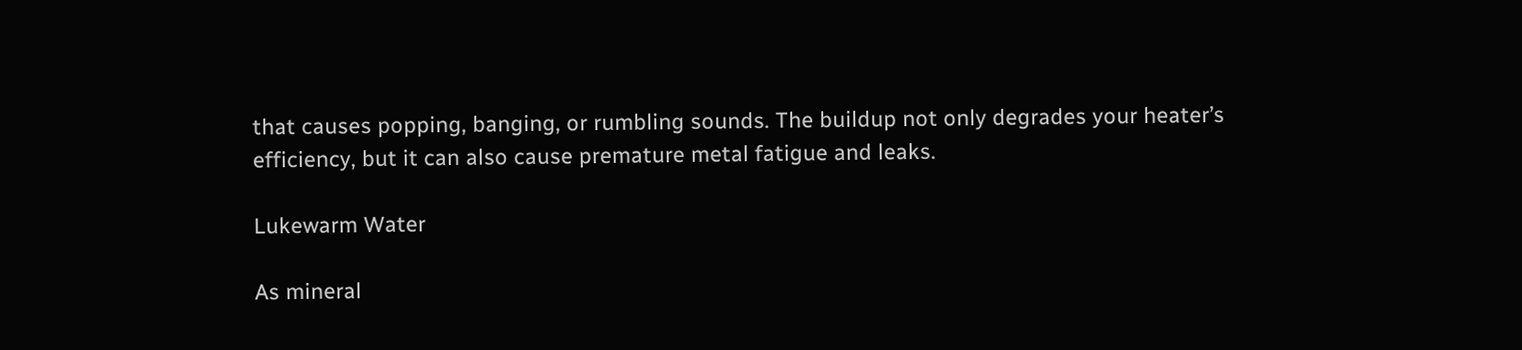that causes popping, banging, or rumbling sounds. The buildup not only degrades your heater’s efficiency, but it can also cause premature metal fatigue and leaks.

Lukewarm Water

As mineral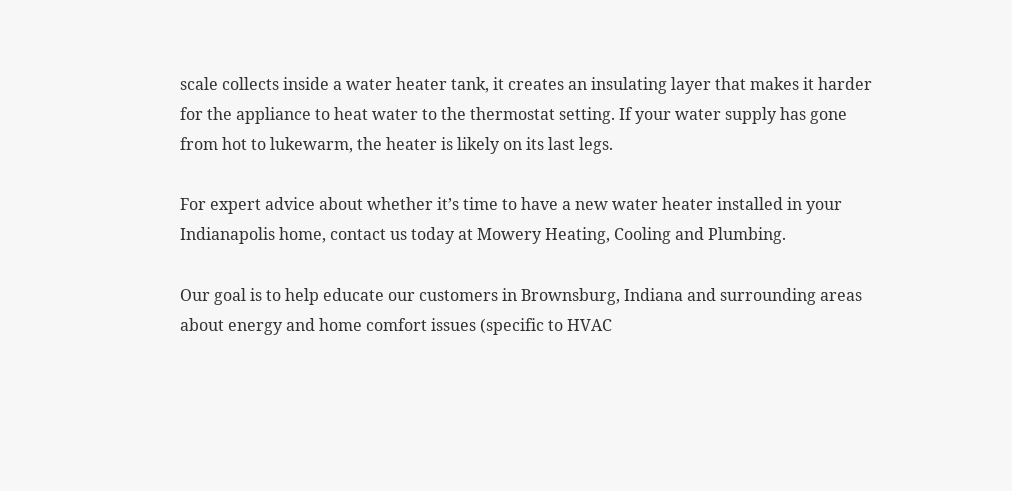scale collects inside a water heater tank, it creates an insulating layer that makes it harder for the appliance to heat water to the thermostat setting. If your water supply has gone from hot to lukewarm, the heater is likely on its last legs.

For expert advice about whether it’s time to have a new water heater installed in your Indianapolis home, contact us today at Mowery Heating, Cooling and Plumbing.

Our goal is to help educate our customers in Brownsburg, Indiana and surrounding areas about energy and home comfort issues (specific to HVAC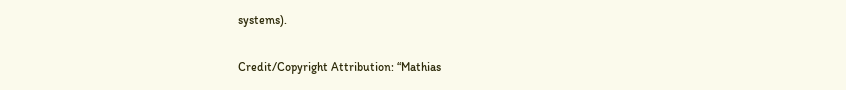systems).

Credit/Copyright Attribution: “Mathias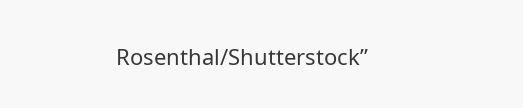Rosenthal/Shutterstock”